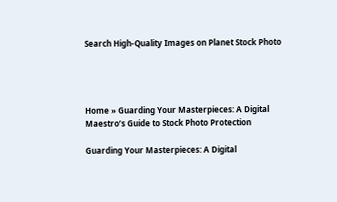Search High-Quality Images on Planet Stock Photo




Home » Guarding Your Masterpieces: A Digital Maestro’s Guide to Stock Photo Protection

Guarding Your Masterpieces: A Digital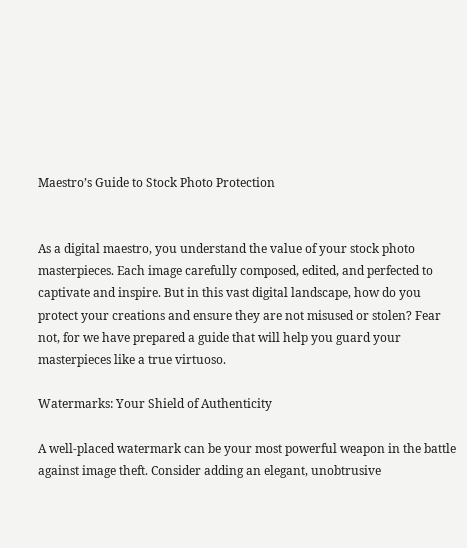Maestro’s Guide to Stock Photo Protection


As a digital maestro, you understand the value of your stock photo masterpieces. Each image carefully composed, edited, and perfected to captivate and inspire. But in this vast digital landscape, how do you protect your creations and ensure they are not misused or stolen? Fear not, for we have prepared a guide that will help you guard your masterpieces like a true virtuoso.

Watermarks: Your Shield of Authenticity

A well-placed watermark can be your most powerful weapon in the battle against image theft. Consider adding an elegant, unobtrusive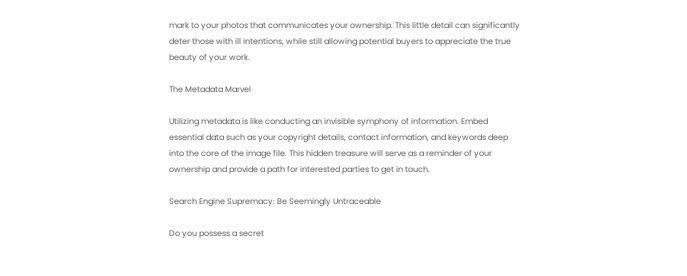mark to your photos that communicates your ownership. This little detail can significantly deter those with ill intentions, while still allowing potential buyers to appreciate the true beauty of your work.

The Metadata Marvel

Utilizing metadata is like conducting an invisible symphony of information. Embed essential data such as your copyright details, contact information, and keywords deep into the core of the image file. This hidden treasure will serve as a reminder of your ownership and provide a path for interested parties to get in touch.

Search Engine Supremacy: Be Seemingly Untraceable

Do you possess a secret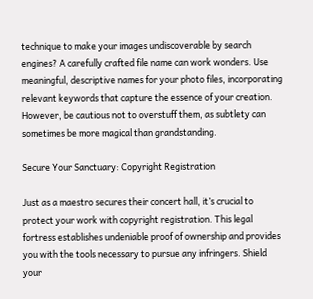technique to make your images undiscoverable by search engines? A carefully crafted file name can work wonders. Use meaningful, descriptive names for your photo files, incorporating relevant keywords that capture the essence of your creation. However, be cautious not to overstuff them, as subtlety can sometimes be more magical than grandstanding.

Secure Your Sanctuary: Copyright Registration

Just as a maestro secures their concert hall, it’s crucial to protect your work with copyright registration. This legal fortress establishes undeniable proof of ownership and provides you with the tools necessary to pursue any infringers. Shield your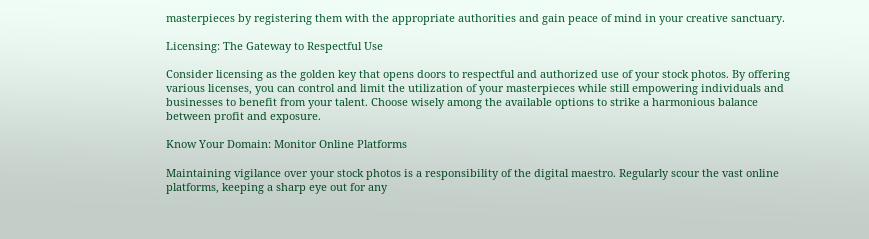masterpieces by registering them with the appropriate authorities and gain peace of mind in your creative sanctuary.

Licensing: The Gateway to Respectful Use

Consider licensing as the golden key that opens doors to respectful and authorized use of your stock photos. By offering various licenses, you can control and limit the utilization of your masterpieces while still empowering individuals and businesses to benefit from your talent. Choose wisely among the available options to strike a harmonious balance between profit and exposure.

Know Your Domain: Monitor Online Platforms

Maintaining vigilance over your stock photos is a responsibility of the digital maestro. Regularly scour the vast online platforms, keeping a sharp eye out for any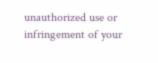unauthorized use or infringement of your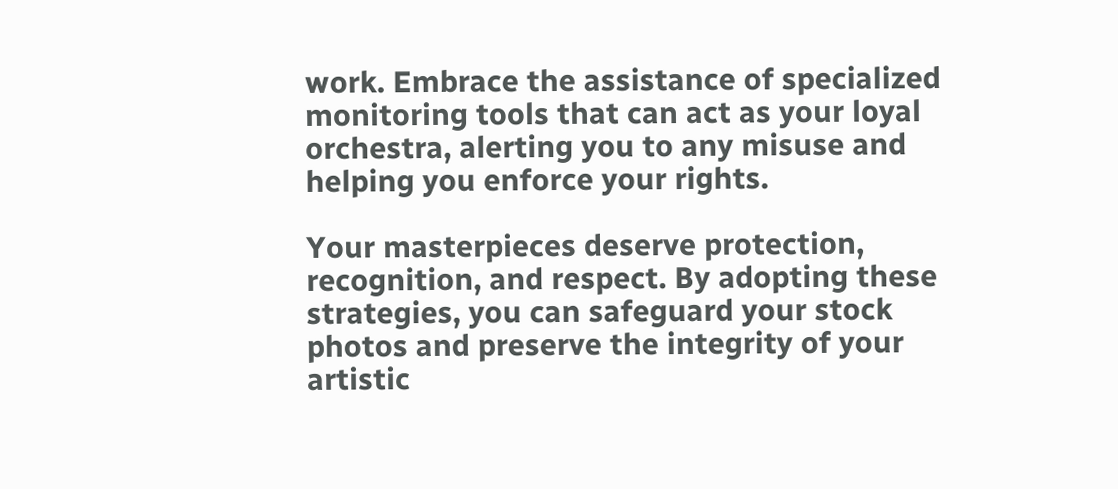work. Embrace the assistance of specialized monitoring tools that can act as your loyal orchestra, alerting you to any misuse and helping you enforce your rights.

Your masterpieces deserve protection, recognition, and respect. By adopting these strategies, you can safeguard your stock photos and preserve the integrity of your artistic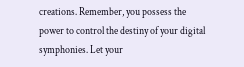creations. Remember, you possess the power to control the destiny of your digital symphonies. Let your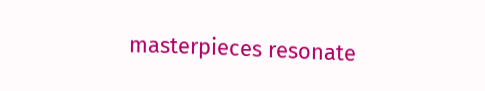masterpieces resonate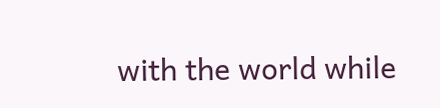with the world while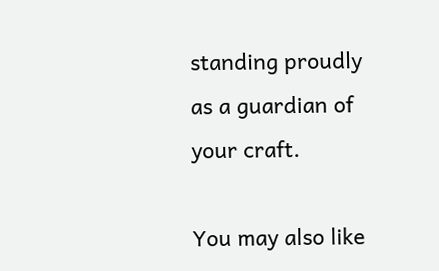standing proudly as a guardian of your craft.

You may also like